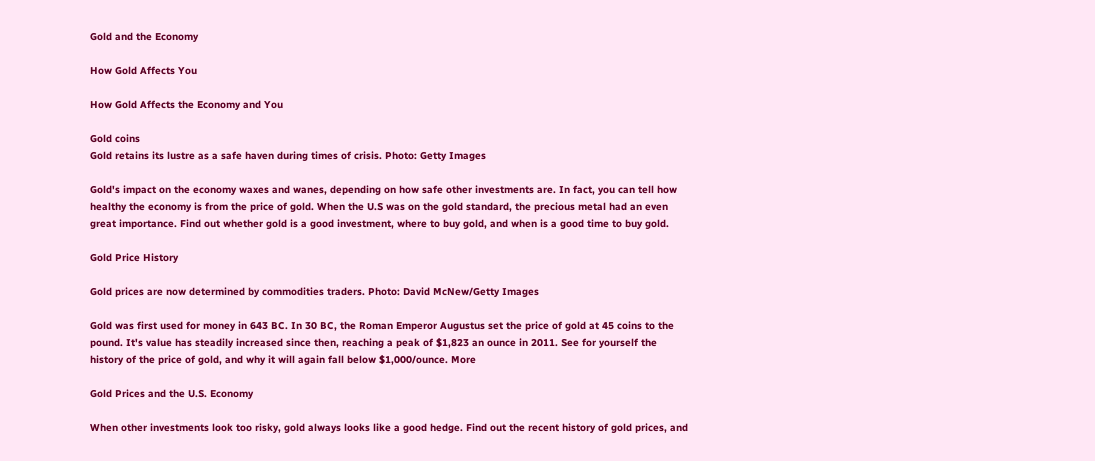Gold and the Economy

How Gold Affects You

How Gold Affects the Economy and You

Gold coins
Gold retains its lustre as a safe haven during times of crisis. Photo: Getty Images

Gold's impact on the economy waxes and wanes, depending on how safe other investments are. In fact, you can tell how healthy the economy is from the price of gold. When the U.S was on the gold standard, the precious metal had an even great importance. Find out whether gold is a good investment, where to buy gold, and when is a good time to buy gold.

Gold Price History

Gold prices are now determined by commodities traders. Photo: David McNew/Getty Images

Gold was first used for money in 643 BC. In 30 BC, the Roman Emperor Augustus set the price of gold at 45 coins to the pound. It's value has steadily increased since then, reaching a peak of $1,823 an ounce in 2011. See for yourself the history of the price of gold, and why it will again fall below $1,000/ounce. More

Gold Prices and the U.S. Economy

When other investments look too risky, gold always looks like a good hedge. Find out the recent history of gold prices, and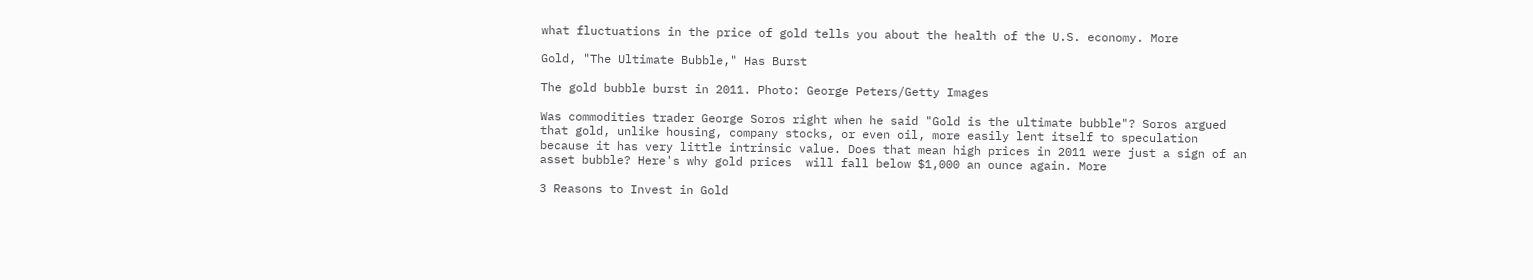what fluctuations in the price of gold tells you about the health of the U.S. economy. More

Gold, "The Ultimate Bubble," Has Burst

The gold bubble burst in 2011. Photo: George Peters/Getty Images

Was commodities trader George Soros right when he said "Gold is the ultimate bubble"? Soros argued that gold, unlike housing, company stocks, or even oil, more easily lent itself to speculation because it has very little intrinsic value. Does that mean high prices in 2011 were just a sign of an asset bubble? Here's why gold prices  will fall below $1,000 an ounce again. More

3 Reasons to Invest in Gold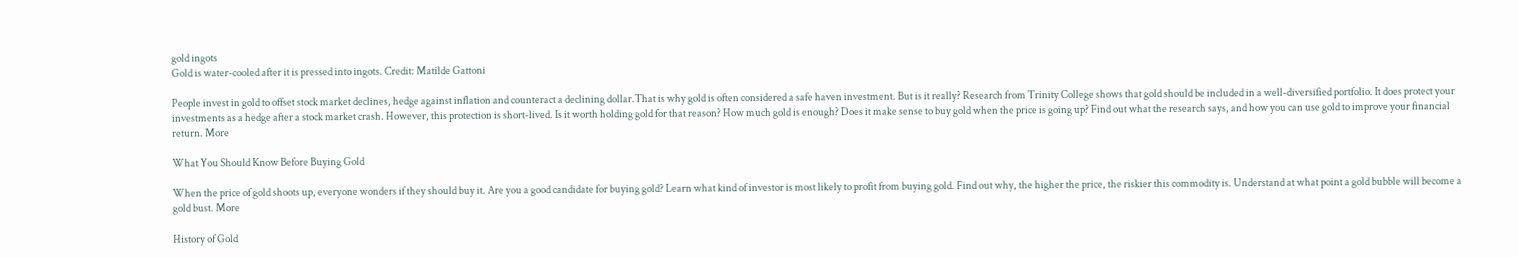gold ingots
Gold is water-cooled after it is pressed into ingots. Credit: Matilde Gattoni

People invest in gold to offset stock market declines, hedge against inflation and counteract a declining dollar.That is why gold is often considered a safe haven investment. But is it really? Research from Trinity College shows that gold should be included in a well-diversified portfolio. It does protect your investments as a hedge after a stock market crash. However, this protection is short-lived. Is it worth holding gold for that reason? How much gold is enough? Does it make sense to buy gold when the price is going up? Find out what the research says, and how you can use gold to improve your financial return. More

What You Should Know Before Buying Gold

When the price of gold shoots up, everyone wonders if they should buy it. Are you a good candidate for buying gold? Learn what kind of investor is most likely to profit from buying gold. Find out why, the higher the price, the riskier this commodity is. Understand at what point a gold bubble will become a gold bust. More

History of Gold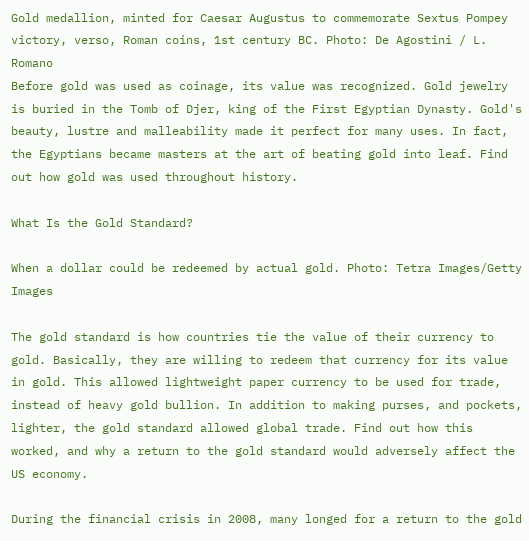Gold medallion, minted for Caesar Augustus to commemorate Sextus Pompey victory, verso, Roman coins, 1st century BC. Photo: De Agostini / L. Romano
Before gold was used as coinage, its value was recognized. Gold jewelry is buried in the Tomb of Djer, king of the First Egyptian Dynasty. Gold's beauty, lustre and malleability made it perfect for many uses. In fact, the Egyptians became masters at the art of beating gold into leaf. Find out how gold was used throughout history.

What Is the Gold Standard?

When a dollar could be redeemed by actual gold. Photo: Tetra Images/Getty Images

The gold standard is how countries tie the value of their currency to gold. Basically, they are willing to redeem that currency for its value in gold. This allowed lightweight paper currency to be used for trade, instead of heavy gold bullion. In addition to making purses, and pockets, lighter, the gold standard allowed global trade. Find out how this worked, and why a return to the gold standard would adversely affect the US economy.

During the financial crisis in 2008, many longed for a return to the gold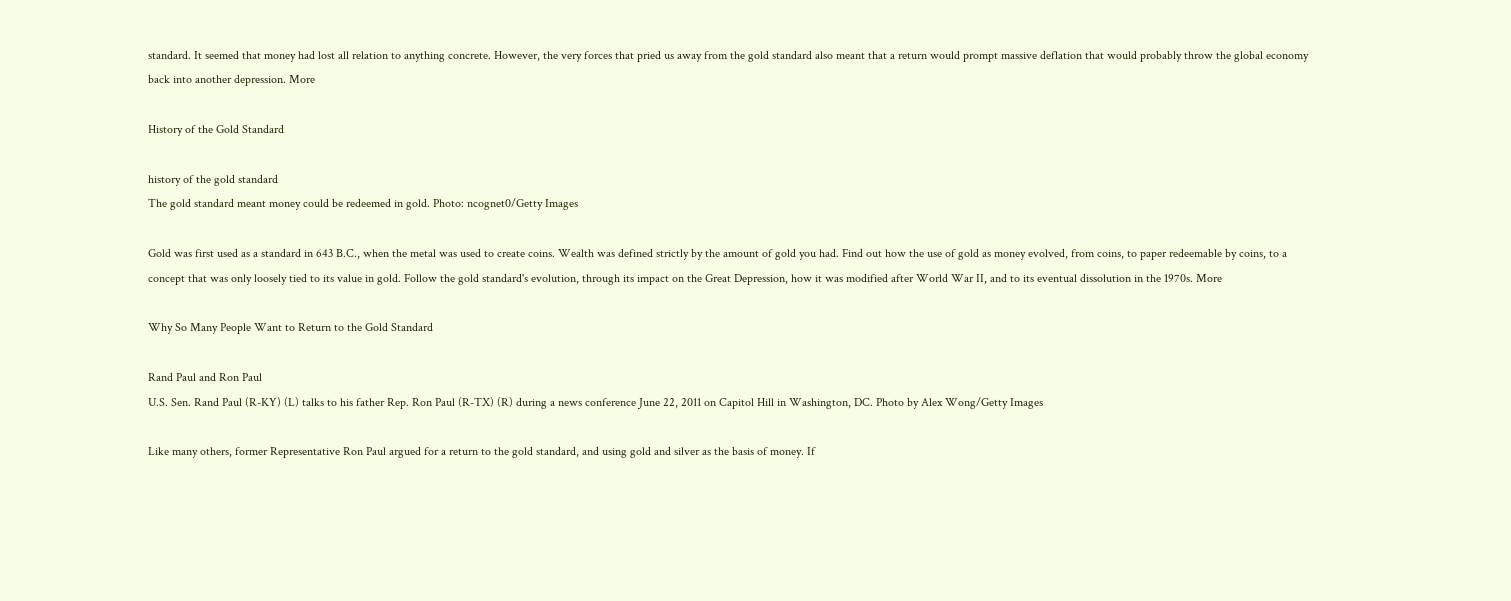standard. It seemed that money had lost all relation to anything concrete. However, the very forces that pried us away from the gold standard also meant that a return would prompt massive deflation that would probably throw the global economy back into another depression. More

History of the Gold Standard

history of the gold standard
The gold standard meant money could be redeemed in gold. Photo: ncognet0/Getty Images

Gold was first used as a standard in 643 B.C., when the metal was used to create coins. Wealth was defined strictly by the amount of gold you had. Find out how the use of gold as money evolved, from coins, to paper redeemable by coins, to a concept that was only loosely tied to its value in gold. Follow the gold standard's evolution, through its impact on the Great Depression, how it was modified after World War II, and to its eventual dissolution in the 1970s. More

Why So Many People Want to Return to the Gold Standard

Rand Paul and Ron Paul
U.S. Sen. Rand Paul (R-KY) (L) talks to his father Rep. Ron Paul (R-TX) (R) during a news conference June 22, 2011 on Capitol Hill in Washington, DC. Photo by Alex Wong/Getty Images

Like many others, former Representative Ron Paul argued for a return to the gold standard, and using gold and silver as the basis of money. If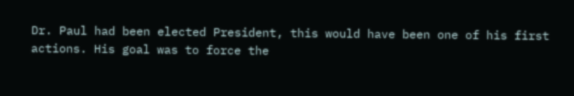Dr. Paul had been elected President, this would have been one of his first actions. His goal was to force the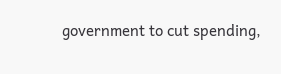government to cut spending,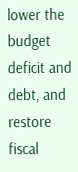lower the budget deficit and debt, and restore fiscal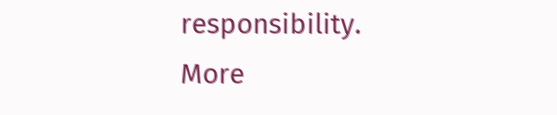responsibility.  More